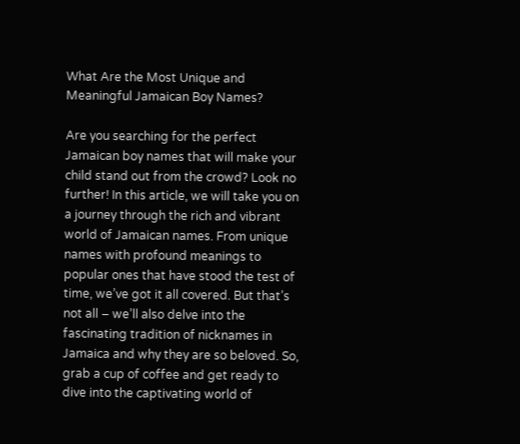What Are the Most Unique and Meaningful Jamaican Boy Names?

Are you searching for the perfect Jamaican boy names that will make your child stand out from the crowd? Look no further! In this article, we will take you on a journey through the rich and vibrant world of Jamaican names. From unique names with profound meanings to popular ones that have stood the test of time, we’ve got it all covered. But that’s not all – we’ll also delve into the fascinating tradition of nicknames in Jamaica and why they are so beloved. So, grab a cup of coffee and get ready to dive into the captivating world of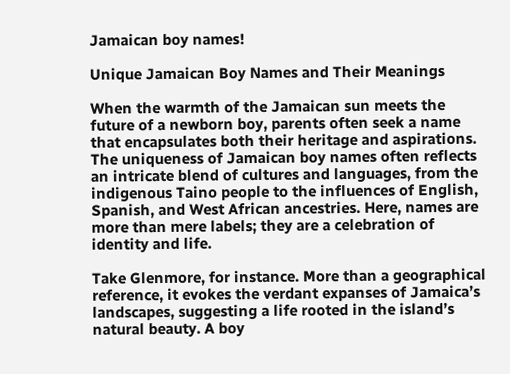Jamaican boy names!

Unique Jamaican Boy Names and Their Meanings

When the warmth of the Jamaican sun meets the future of a newborn boy, parents often seek a name that encapsulates both their heritage and aspirations. The uniqueness of Jamaican boy names often reflects an intricate blend of cultures and languages, from the indigenous Taino people to the influences of English, Spanish, and West African ancestries. Here, names are more than mere labels; they are a celebration of identity and life.

Take Glenmore, for instance. More than a geographical reference, it evokes the verdant expanses of Jamaica’s landscapes, suggesting a life rooted in the island’s natural beauty. A boy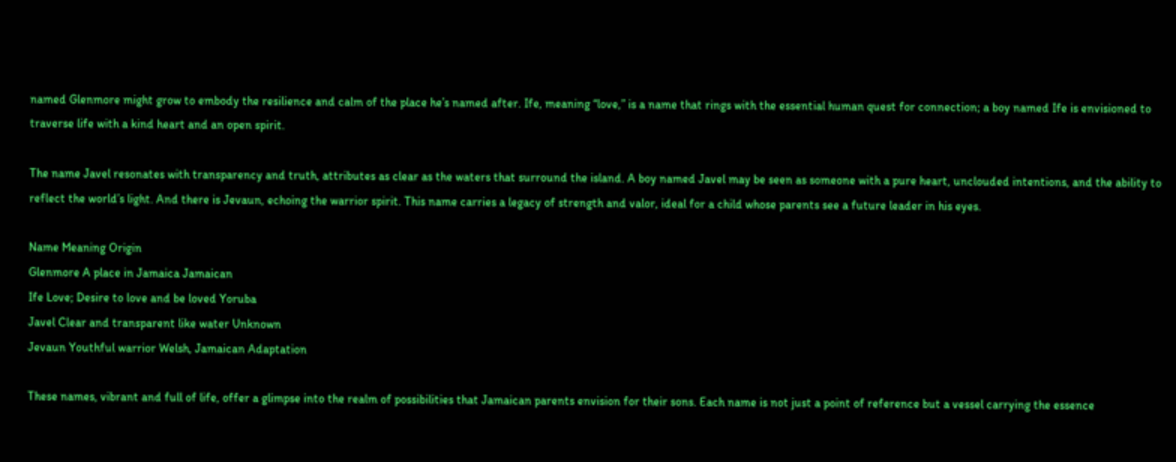named Glenmore might grow to embody the resilience and calm of the place he’s named after. Ife, meaning “love,” is a name that rings with the essential human quest for connection; a boy named Ife is envisioned to traverse life with a kind heart and an open spirit.

The name Javel resonates with transparency and truth, attributes as clear as the waters that surround the island. A boy named Javel may be seen as someone with a pure heart, unclouded intentions, and the ability to reflect the world’s light. And there is Jevaun, echoing the warrior spirit. This name carries a legacy of strength and valor, ideal for a child whose parents see a future leader in his eyes.

Name Meaning Origin
Glenmore A place in Jamaica Jamaican
Ife Love; Desire to love and be loved Yoruba
Javel Clear and transparent like water Unknown
Jevaun Youthful warrior Welsh, Jamaican Adaptation

These names, vibrant and full of life, offer a glimpse into the realm of possibilities that Jamaican parents envision for their sons. Each name is not just a point of reference but a vessel carrying the essence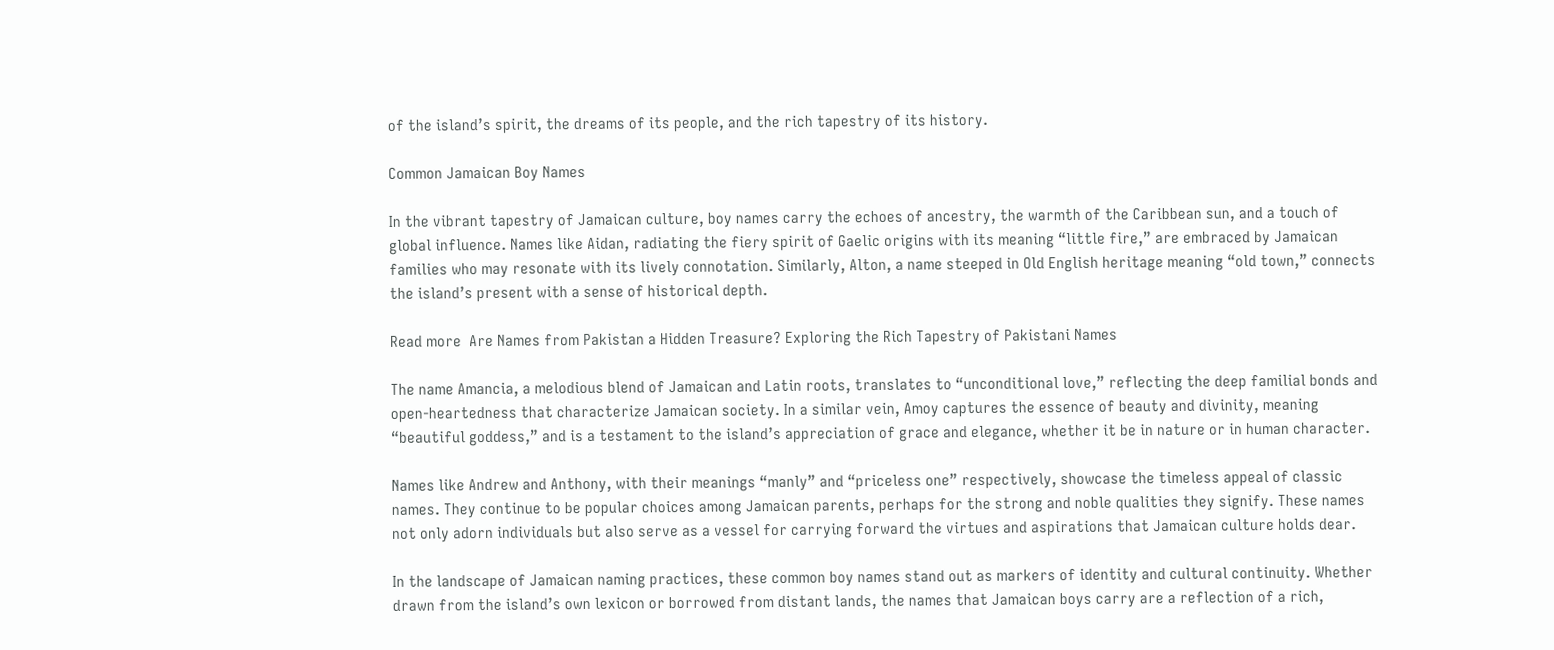of the island’s spirit, the dreams of its people, and the rich tapestry of its history.

Common Jamaican Boy Names

In the vibrant tapestry of Jamaican culture, boy names carry the echoes of ancestry, the warmth of the Caribbean sun, and a touch of global influence. Names like Aidan, radiating the fiery spirit of Gaelic origins with its meaning “little fire,” are embraced by Jamaican families who may resonate with its lively connotation. Similarly, Alton, a name steeped in Old English heritage meaning “old town,” connects the island’s present with a sense of historical depth.

Read more  Are Names from Pakistan a Hidden Treasure? Exploring the Rich Tapestry of Pakistani Names

The name Amancia, a melodious blend of Jamaican and Latin roots, translates to “unconditional love,” reflecting the deep familial bonds and open-heartedness that characterize Jamaican society. In a similar vein, Amoy captures the essence of beauty and divinity, meaning “beautiful goddess,” and is a testament to the island’s appreciation of grace and elegance, whether it be in nature or in human character.

Names like Andrew and Anthony, with their meanings “manly” and “priceless one” respectively, showcase the timeless appeal of classic names. They continue to be popular choices among Jamaican parents, perhaps for the strong and noble qualities they signify. These names not only adorn individuals but also serve as a vessel for carrying forward the virtues and aspirations that Jamaican culture holds dear.

In the landscape of Jamaican naming practices, these common boy names stand out as markers of identity and cultural continuity. Whether drawn from the island’s own lexicon or borrowed from distant lands, the names that Jamaican boys carry are a reflection of a rich,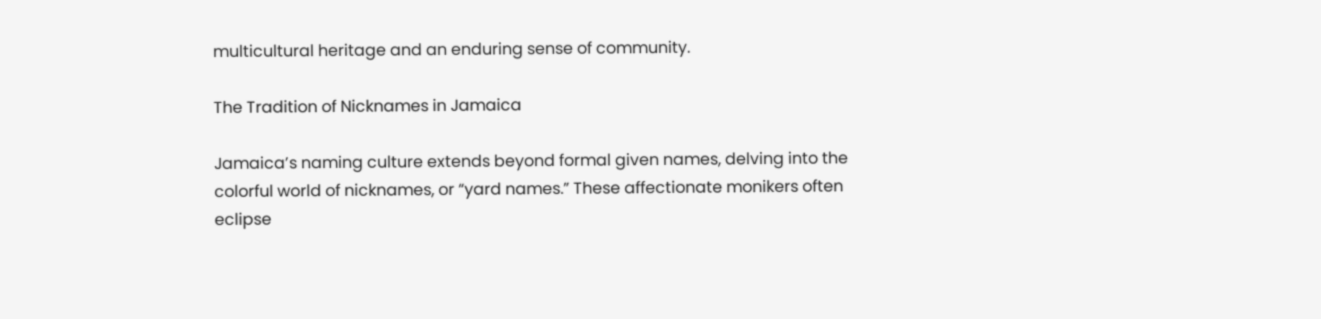multicultural heritage and an enduring sense of community.

The Tradition of Nicknames in Jamaica

Jamaica’s naming culture extends beyond formal given names, delving into the colorful world of nicknames, or “yard names.” These affectionate monikers often eclipse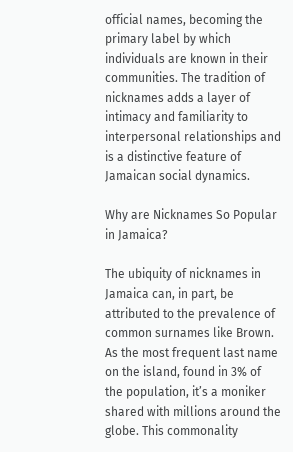official names, becoming the primary label by which individuals are known in their communities. The tradition of nicknames adds a layer of intimacy and familiarity to interpersonal relationships and is a distinctive feature of Jamaican social dynamics.

Why are Nicknames So Popular in Jamaica?

The ubiquity of nicknames in Jamaica can, in part, be attributed to the prevalence of common surnames like Brown. As the most frequent last name on the island, found in 3% of the population, it’s a moniker shared with millions around the globe. This commonality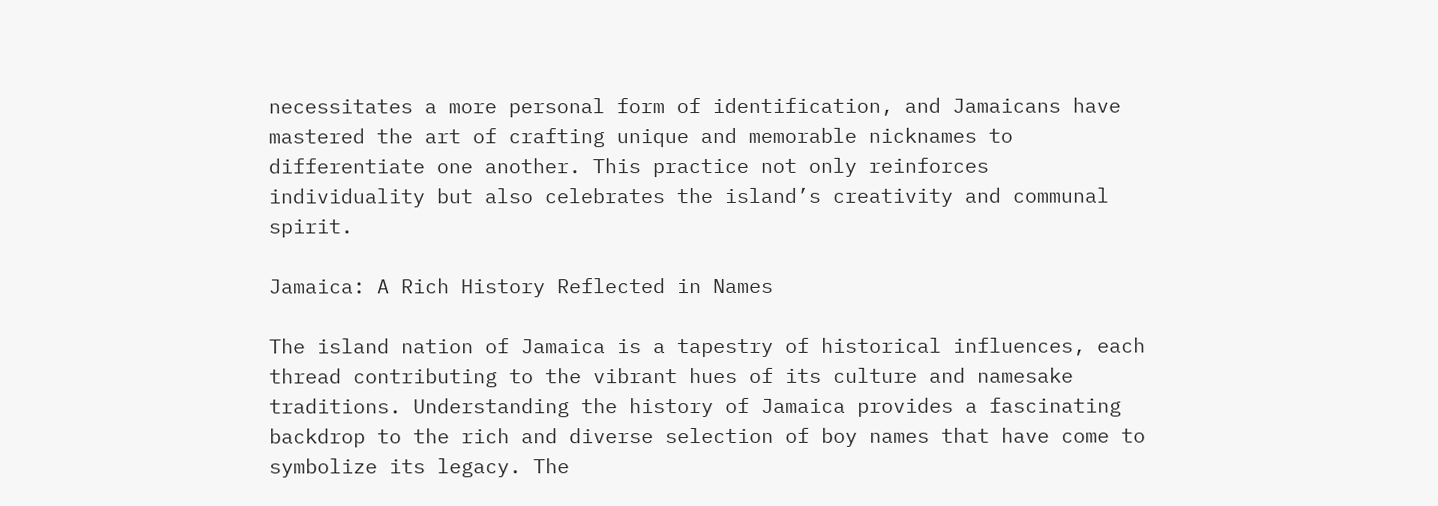necessitates a more personal form of identification, and Jamaicans have mastered the art of crafting unique and memorable nicknames to differentiate one another. This practice not only reinforces individuality but also celebrates the island’s creativity and communal spirit.

Jamaica: A Rich History Reflected in Names

The island nation of Jamaica is a tapestry of historical influences, each thread contributing to the vibrant hues of its culture and namesake traditions. Understanding the history of Jamaica provides a fascinating backdrop to the rich and diverse selection of boy names that have come to symbolize its legacy. The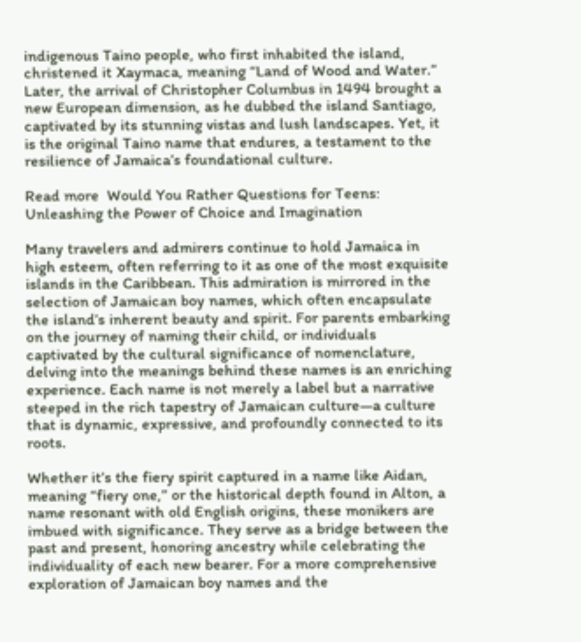indigenous Taino people, who first inhabited the island, christened it Xaymaca, meaning “Land of Wood and Water.” Later, the arrival of Christopher Columbus in 1494 brought a new European dimension, as he dubbed the island Santiago, captivated by its stunning vistas and lush landscapes. Yet, it is the original Taino name that endures, a testament to the resilience of Jamaica’s foundational culture.

Read more  Would You Rather Questions for Teens: Unleashing the Power of Choice and Imagination

Many travelers and admirers continue to hold Jamaica in high esteem, often referring to it as one of the most exquisite islands in the Caribbean. This admiration is mirrored in the selection of Jamaican boy names, which often encapsulate the island’s inherent beauty and spirit. For parents embarking on the journey of naming their child, or individuals captivated by the cultural significance of nomenclature, delving into the meanings behind these names is an enriching experience. Each name is not merely a label but a narrative steeped in the rich tapestry of Jamaican culture—a culture that is dynamic, expressive, and profoundly connected to its roots.

Whether it’s the fiery spirit captured in a name like Aidan, meaning “fiery one,” or the historical depth found in Alton, a name resonant with old English origins, these monikers are imbued with significance. They serve as a bridge between the past and present, honoring ancestry while celebrating the individuality of each new bearer. For a more comprehensive exploration of Jamaican boy names and the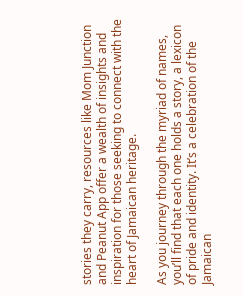stories they carry, resources like Mom Junction and Peanut App offer a wealth of insights and inspiration for those seeking to connect with the heart of Jamaican heritage.

As you journey through the myriad of names, you’ll find that each one holds a story, a lexicon of pride and identity. It’s a celebration of the Jamaican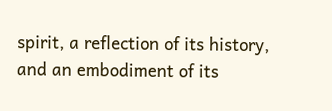spirit, a reflection of its history, and an embodiment of its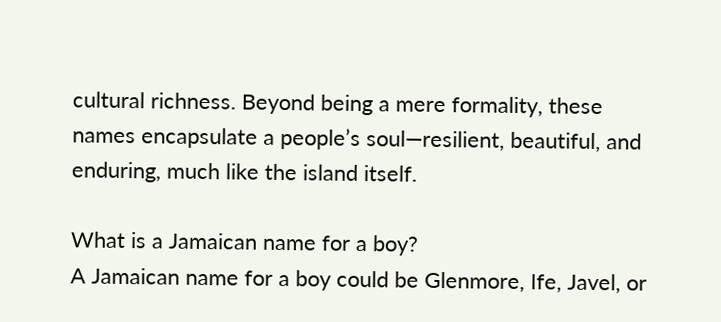cultural richness. Beyond being a mere formality, these names encapsulate a people’s soul—resilient, beautiful, and enduring, much like the island itself.

What is a Jamaican name for a boy?
A Jamaican name for a boy could be Glenmore, Ife, Javel, or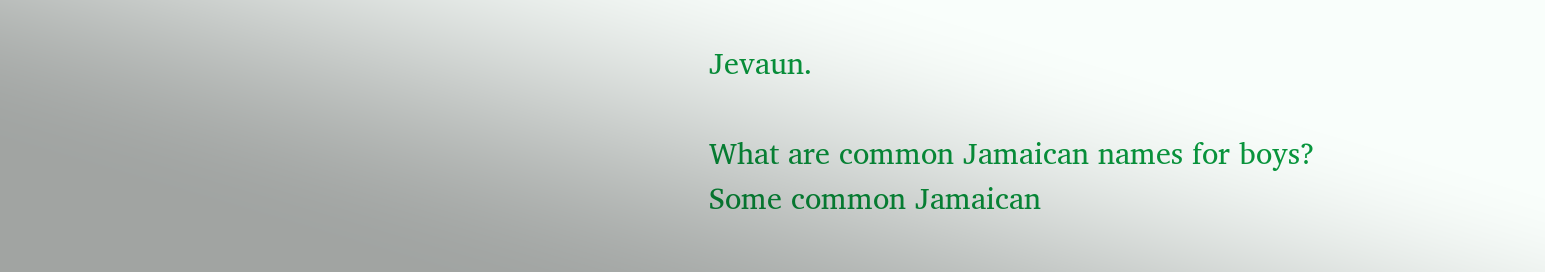Jevaun.

What are common Jamaican names for boys?
Some common Jamaican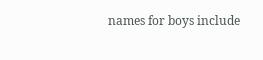names for boys include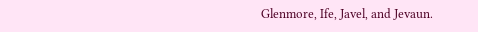Glenmore, Ife, Javel, and Jevaun.